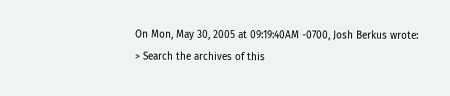On Mon, May 30, 2005 at 09:19:40AM -0700, Josh Berkus wrote:
> Search the archives of this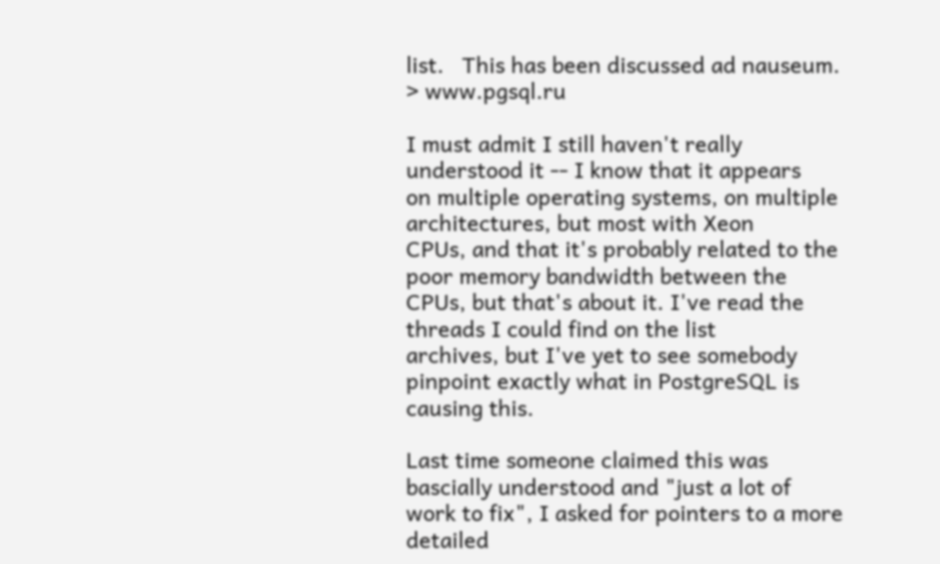list.   This has been discussed ad nauseum.
> www.pgsql.ru

I must admit I still haven't really understood it -- I know that it appears
on multiple operating systems, on multiple architectures, but most with Xeon
CPUs, and that it's probably related to the poor memory bandwidth between the
CPUs, but that's about it. I've read the threads I could find on the list
archives, but I've yet to see somebody pinpoint exactly what in PostgreSQL is
causing this.

Last time someone claimed this was bascially understood and "just a lot of
work to fix", I asked for pointers to a more detailed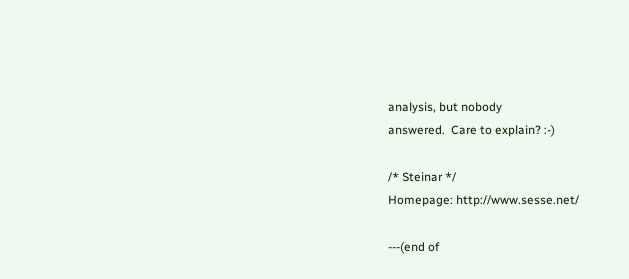analysis, but nobody
answered.  Care to explain? :-)

/* Steinar */
Homepage: http://www.sesse.net/

---(end of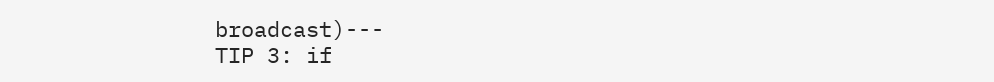broadcast)---
TIP 3: if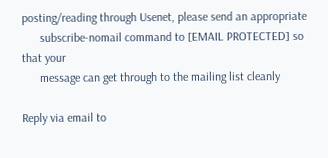posting/reading through Usenet, please send an appropriate
      subscribe-nomail command to [EMAIL PROTECTED] so that your
      message can get through to the mailing list cleanly

Reply via email to